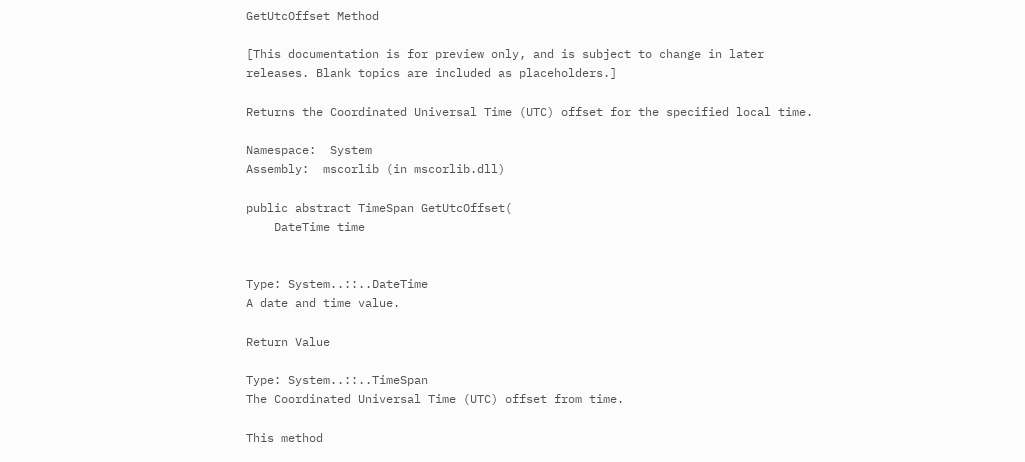GetUtcOffset Method

[This documentation is for preview only, and is subject to change in later releases. Blank topics are included as placeholders.]

Returns the Coordinated Universal Time (UTC) offset for the specified local time.

Namespace:  System
Assembly:  mscorlib (in mscorlib.dll)

public abstract TimeSpan GetUtcOffset(
    DateTime time


Type: System..::..DateTime
A date and time value.

Return Value

Type: System..::..TimeSpan
The Coordinated Universal Time (UTC) offset from time.

This method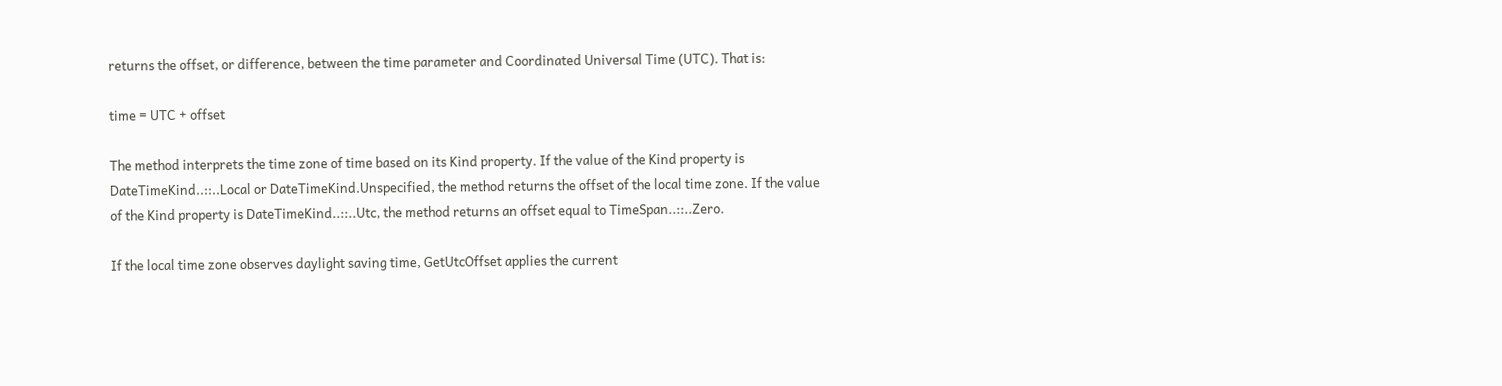returns the offset, or difference, between the time parameter and Coordinated Universal Time (UTC). That is:

time = UTC + offset

The method interprets the time zone of time based on its Kind property. If the value of the Kind property is DateTimeKind..::..Local or DateTimeKind.Unspecified, the method returns the offset of the local time zone. If the value of the Kind property is DateTimeKind..::..Utc, the method returns an offset equal to TimeSpan..::..Zero.

If the local time zone observes daylight saving time, GetUtcOffset applies the current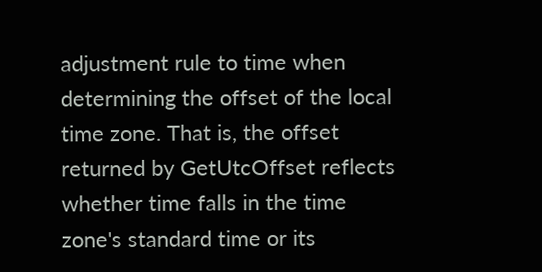adjustment rule to time when determining the offset of the local time zone. That is, the offset returned by GetUtcOffset reflects whether time falls in the time zone's standard time or its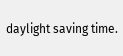daylight saving time.